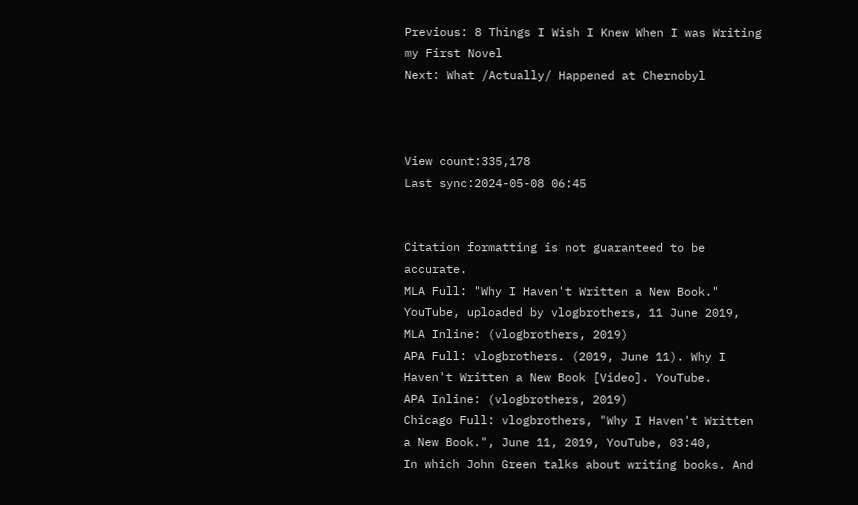Previous: 8 Things I Wish I Knew When I was Writing my First Novel
Next: What /Actually/ Happened at Chernobyl



View count:335,178
Last sync:2024-05-08 06:45


Citation formatting is not guaranteed to be accurate.
MLA Full: "Why I Haven't Written a New Book." YouTube, uploaded by vlogbrothers, 11 June 2019,
MLA Inline: (vlogbrothers, 2019)
APA Full: vlogbrothers. (2019, June 11). Why I Haven't Written a New Book [Video]. YouTube.
APA Inline: (vlogbrothers, 2019)
Chicago Full: vlogbrothers, "Why I Haven't Written a New Book.", June 11, 2019, YouTube, 03:40,
In which John Green talks about writing books. And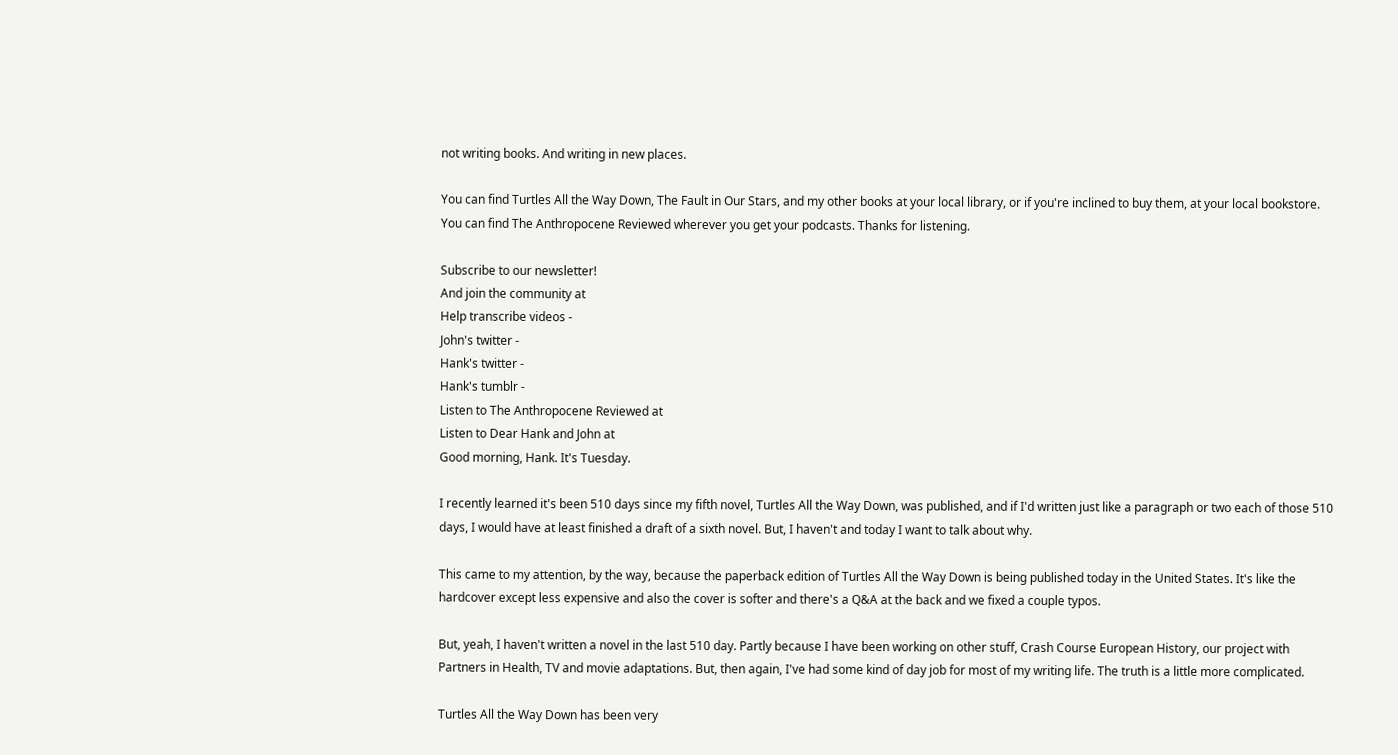not writing books. And writing in new places.

You can find Turtles All the Way Down, The Fault in Our Stars, and my other books at your local library, or if you're inclined to buy them, at your local bookstore. You can find The Anthropocene Reviewed wherever you get your podcasts. Thanks for listening.

Subscribe to our newsletter!
And join the community at
Help transcribe videos -
John's twitter -
Hank's twitter -
Hank's tumblr -
Listen to The Anthropocene Reviewed at
Listen to Dear Hank and John at
Good morning, Hank. It's Tuesday.

I recently learned it's been 510 days since my fifth novel, Turtles All the Way Down, was published, and if I'd written just like a paragraph or two each of those 510 days, I would have at least finished a draft of a sixth novel. But, I haven't and today I want to talk about why.

This came to my attention, by the way, because the paperback edition of Turtles All the Way Down is being published today in the United States. It's like the hardcover except less expensive and also the cover is softer and there's a Q&A at the back and we fixed a couple typos.

But, yeah, I haven't written a novel in the last 510 day. Partly because I have been working on other stuff, Crash Course European History, our project with Partners in Health, TV and movie adaptations. But, then again, I've had some kind of day job for most of my writing life. The truth is a little more complicated.

Turtles All the Way Down has been very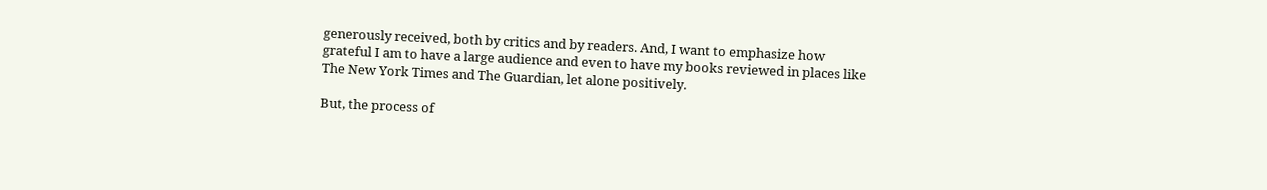generously received, both by critics and by readers. And, I want to emphasize how grateful I am to have a large audience and even to have my books reviewed in places like The New York Times and The Guardian, let alone positively.

But, the process of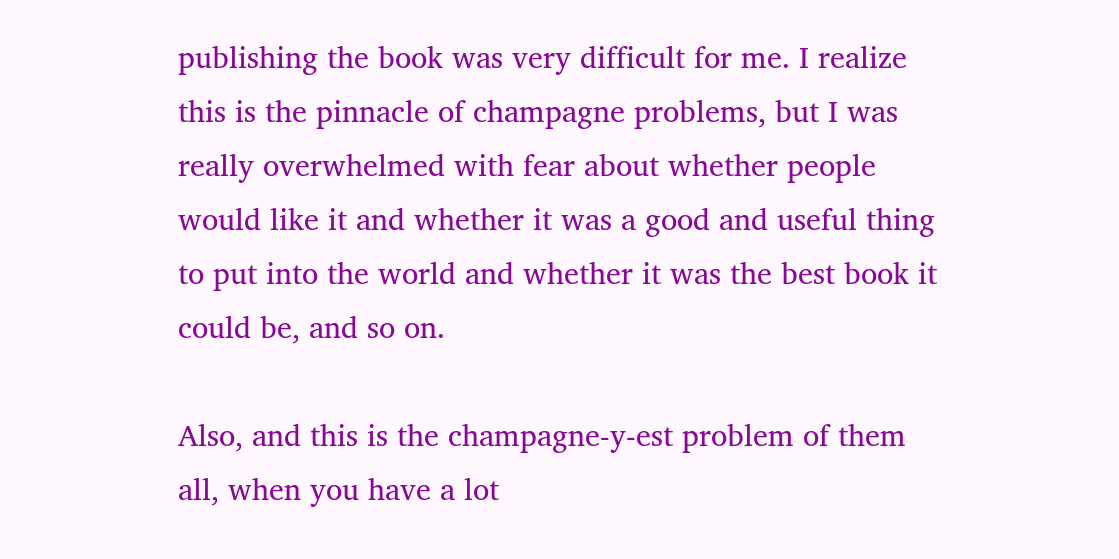publishing the book was very difficult for me. I realize this is the pinnacle of champagne problems, but I was really overwhelmed with fear about whether people would like it and whether it was a good and useful thing to put into the world and whether it was the best book it could be, and so on.

Also, and this is the champagne-y-est problem of them all, when you have a lot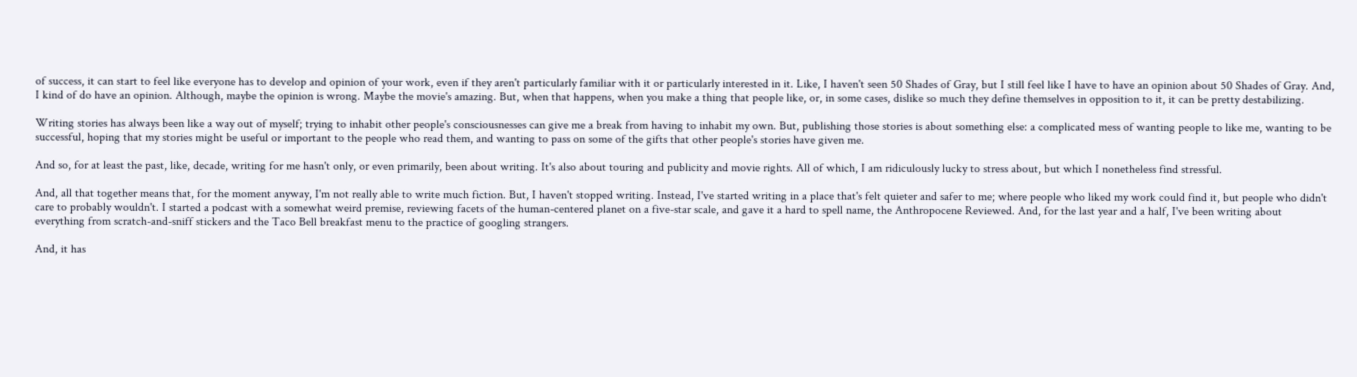of success, it can start to feel like everyone has to develop and opinion of your work, even if they aren't particularly familiar with it or particularly interested in it. Like, I haven't seen 50 Shades of Gray, but I still feel like I have to have an opinion about 50 Shades of Gray. And, I kind of do have an opinion. Although, maybe the opinion is wrong. Maybe the movie's amazing. But, when that happens, when you make a thing that people like, or, in some cases, dislike so much they define themselves in opposition to it, it can be pretty destabilizing.

Writing stories has always been like a way out of myself; trying to inhabit other people's consciousnesses can give me a break from having to inhabit my own. But, publishing those stories is about something else: a complicated mess of wanting people to like me, wanting to be successful, hoping that my stories might be useful or important to the people who read them, and wanting to pass on some of the gifts that other people's stories have given me.

And so, for at least the past, like, decade, writing for me hasn't only, or even primarily, been about writing. It's also about touring and publicity and movie rights. All of which, I am ridiculously lucky to stress about, but which I nonetheless find stressful.

And, all that together means that, for the moment anyway, I'm not really able to write much fiction. But, I haven't stopped writing. Instead, I've started writing in a place that's felt quieter and safer to me; where people who liked my work could find it, but people who didn't care to probably wouldn't. I started a podcast with a somewhat weird premise, reviewing facets of the human-centered planet on a five-star scale, and gave it a hard to spell name, the Anthropocene Reviewed. And, for the last year and a half, I've been writing about everything from scratch-and-sniff stickers and the Taco Bell breakfast menu to the practice of googling strangers.

And, it has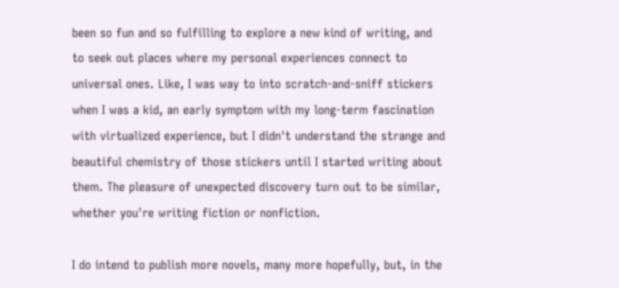been so fun and so fulfilling to explore a new kind of writing, and to seek out places where my personal experiences connect to universal ones. Like, I was way to into scratch-and-sniff stickers when I was a kid, an early symptom with my long-term fascination with virtualized experience, but I didn't understand the strange and beautiful chemistry of those stickers until I started writing about them. The pleasure of unexpected discovery turn out to be similar, whether you're writing fiction or nonfiction.

I do intend to publish more novels, many more hopefully, but, in the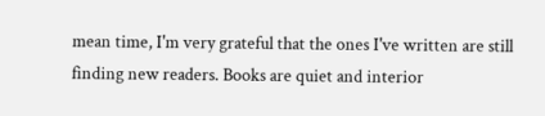mean time, I'm very grateful that the ones I've written are still finding new readers. Books are quiet and interior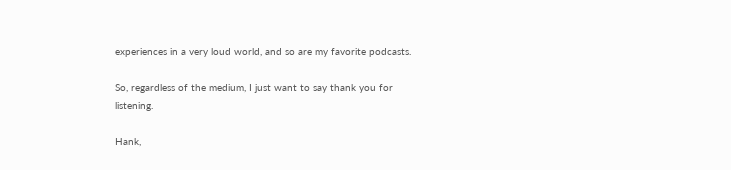experiences in a very loud world, and so are my favorite podcasts.

So, regardless of the medium, I just want to say thank you for listening.

Hank,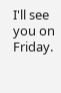I'll see you on Friday.